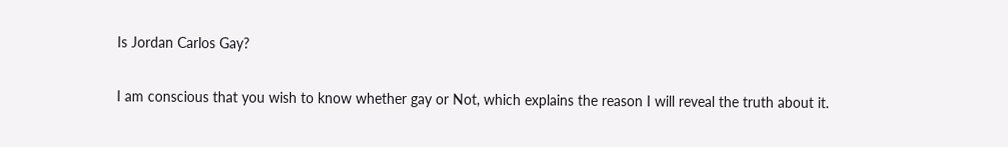Is Jordan Carlos Gay?

I am conscious that you wish to know whether gay or Not, which explains the reason I will reveal the truth about it.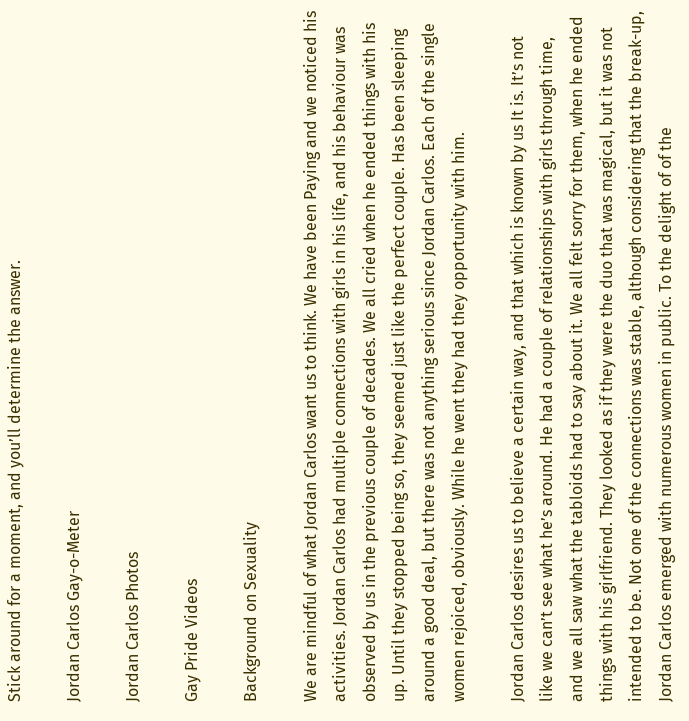Stick around for a moment, and you’ll determine the answer.

Jordan Carlos Gay-o-Meter

Jordan Carlos Photos

Gay Pride Videos

Background on Sexuality

We are mindful of what Jordan Carlos want us to think. We have been Paying and we noticed his activities. Jordan Carlos had multiple connections with girls in his life, and his behaviour was observed by us in the previous couple of decades. We all cried when he ended things with his up. Until they stopped being so, they seemed just like the perfect couple. Has been sleeping around a good deal, but there was not anything serious since Jordan Carlos. Each of the single women rejoiced, obviously. While he went they had they opportunity with him.

Jordan Carlos desires us to believe a certain way, and that which is known by us It is. It’s not like we can’t see what he’s around. He had a couple of relationships with girls through time, and we all saw what the tabloids had to say about it. We all felt sorry for them, when he ended things with his girlfriend. They looked as if they were the duo that was magical, but it was not intended to be. Not one of the connections was stable, although considering that the break-up, Jordan Carlos emerged with numerous women in public. To the delight of of the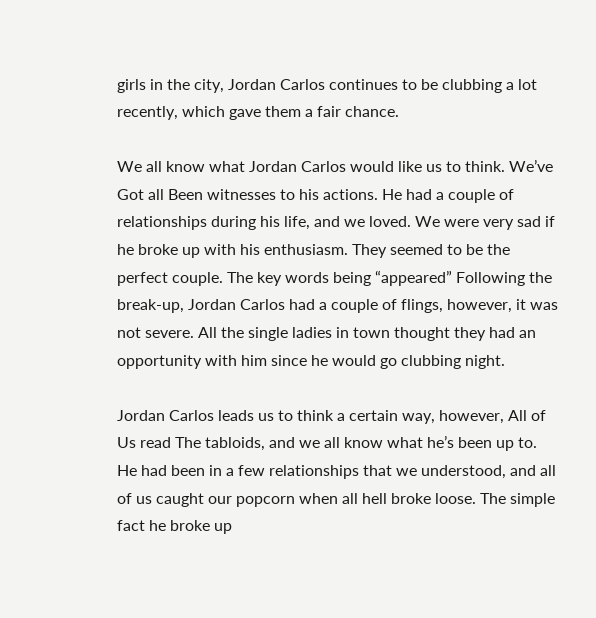girls in the city, Jordan Carlos continues to be clubbing a lot recently, which gave them a fair chance.

We all know what Jordan Carlos would like us to think. We’ve Got all Been witnesses to his actions. He had a couple of relationships during his life, and we loved. We were very sad if he broke up with his enthusiasm. They seemed to be the perfect couple. The key words being “appeared” Following the break-up, Jordan Carlos had a couple of flings, however, it was not severe. All the single ladies in town thought they had an opportunity with him since he would go clubbing night.

Jordan Carlos leads us to think a certain way, however, All of Us read The tabloids, and we all know what he’s been up to. He had been in a few relationships that we understood, and all of us caught our popcorn when all hell broke loose. The simple fact he broke up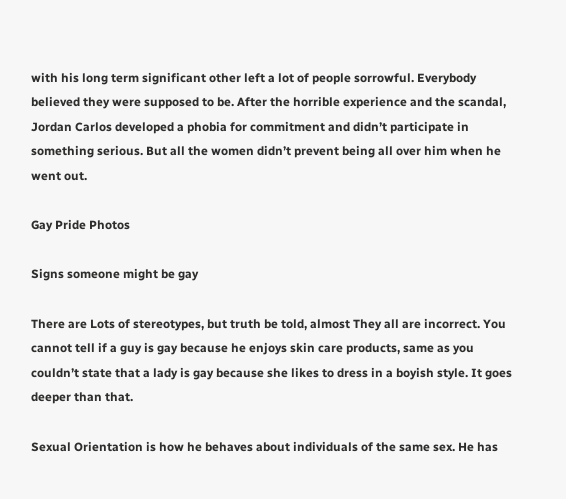with his long term significant other left a lot of people sorrowful. Everybody believed they were supposed to be. After the horrible experience and the scandal, Jordan Carlos developed a phobia for commitment and didn’t participate in something serious. But all the women didn’t prevent being all over him when he went out.

Gay Pride Photos

Signs someone might be gay

There are Lots of stereotypes, but truth be told, almost They all are incorrect. You cannot tell if a guy is gay because he enjoys skin care products, same as you couldn’t state that a lady is gay because she likes to dress in a boyish style. It goes deeper than that.

Sexual Orientation is how he behaves about individuals of the same sex. He has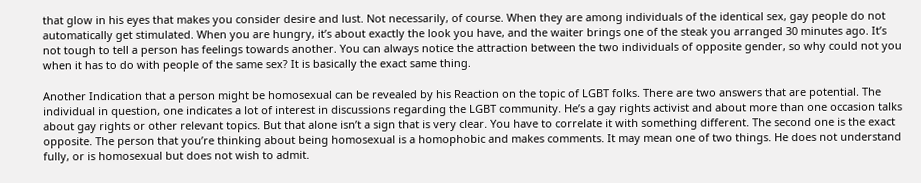that glow in his eyes that makes you consider desire and lust. Not necessarily, of course. When they are among individuals of the identical sex, gay people do not automatically get stimulated. When you are hungry, it’s about exactly the look you have, and the waiter brings one of the steak you arranged 30 minutes ago. It’s not tough to tell a person has feelings towards another. You can always notice the attraction between the two individuals of opposite gender, so why could not you when it has to do with people of the same sex? It is basically the exact same thing.

Another Indication that a person might be homosexual can be revealed by his Reaction on the topic of LGBT folks. There are two answers that are potential. The individual in question, one indicates a lot of interest in discussions regarding the LGBT community. He’s a gay rights activist and about more than one occasion talks about gay rights or other relevant topics. But that alone isn’t a sign that is very clear. You have to correlate it with something different. The second one is the exact opposite. The person that you’re thinking about being homosexual is a homophobic and makes comments. It may mean one of two things. He does not understand fully, or is homosexual but does not wish to admit.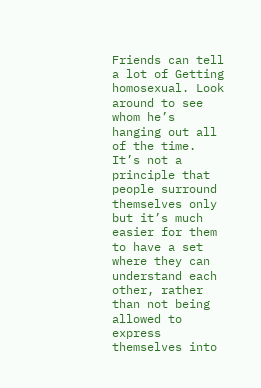Friends can tell a lot of Getting homosexual. Look around to see whom he’s hanging out all of the time. It’s not a principle that people surround themselves only but it’s much easier for them to have a set where they can understand each other, rather than not being allowed to express themselves into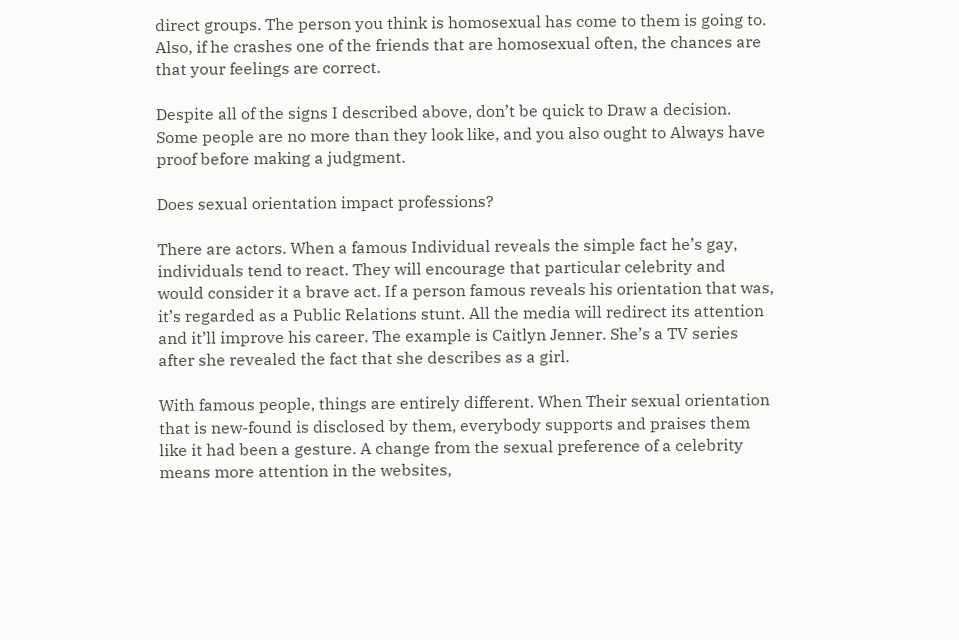direct groups. The person you think is homosexual has come to them is going to. Also, if he crashes one of the friends that are homosexual often, the chances are that your feelings are correct.

Despite all of the signs I described above, don’t be quick to Draw a decision. Some people are no more than they look like, and you also ought to Always have proof before making a judgment.

Does sexual orientation impact professions?

There are actors. When a famous Individual reveals the simple fact he’s gay, individuals tend to react. They will encourage that particular celebrity and would consider it a brave act. If a person famous reveals his orientation that was, it’s regarded as a Public Relations stunt. All the media will redirect its attention and it’ll improve his career. The example is Caitlyn Jenner. She’s a TV series after she revealed the fact that she describes as a girl.

With famous people, things are entirely different. When Their sexual orientation that is new-found is disclosed by them, everybody supports and praises them like it had been a gesture. A change from the sexual preference of a celebrity means more attention in the websites,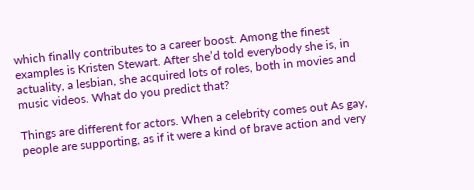which finally contributes to a career boost. Among the finest examples is Kristen Stewart. After she’d told everybody she is, in actuality, a lesbian, she acquired lots of roles, both in movies and music videos. What do you predict that?

Things are different for actors. When a celebrity comes out As gay, people are supporting, as if it were a kind of brave action and very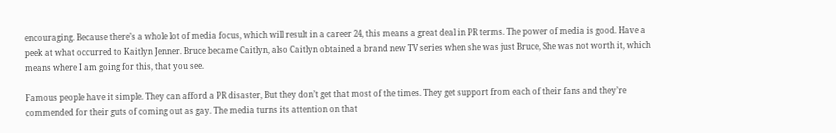encouraging. Because there’s a whole lot of media focus, which will result in a career 24, this means a great deal in PR terms. The power of media is good. Have a peek at what occurred to Kaitlyn Jenner. Bruce became Caitlyn, also Caitlyn obtained a brand new TV series when she was just Bruce, She was not worth it, which means where I am going for this, that you see.

Famous people have it simple. They can afford a PR disaster, But they don’t get that most of the times. They get support from each of their fans and they’re commended for their guts of coming out as gay. The media turns its attention on that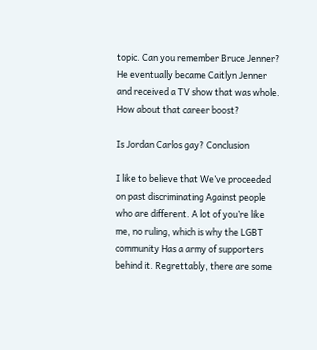topic. Can you remember Bruce Jenner? He eventually became Caitlyn Jenner and received a TV show that was whole. How about that career boost?

Is Jordan Carlos gay? Conclusion

I like to believe that We’ve proceeded on past discriminating Against people who are different. A lot of you’re like me, no ruling, which is why the LGBT community Has a army of supporters behind it. Regrettably, there are some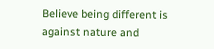Believe being different is against nature and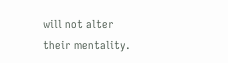will not alter their mentality.